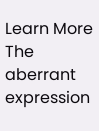Learn More
The aberrant expression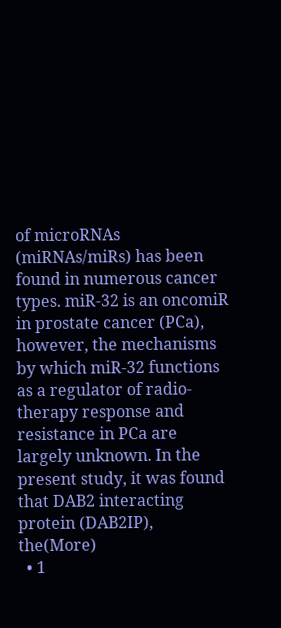of microRNAs (miRNAs/miRs) has been found in numerous cancer types. miR-32 is an oncomiR in prostate cancer (PCa), however, the mechanisms by which miR-32 functions as a regulator of radio-therapy response and resistance in PCa are largely unknown. In the present study, it was found that DAB2 interacting protein (DAB2IP), the(More)
  • 1